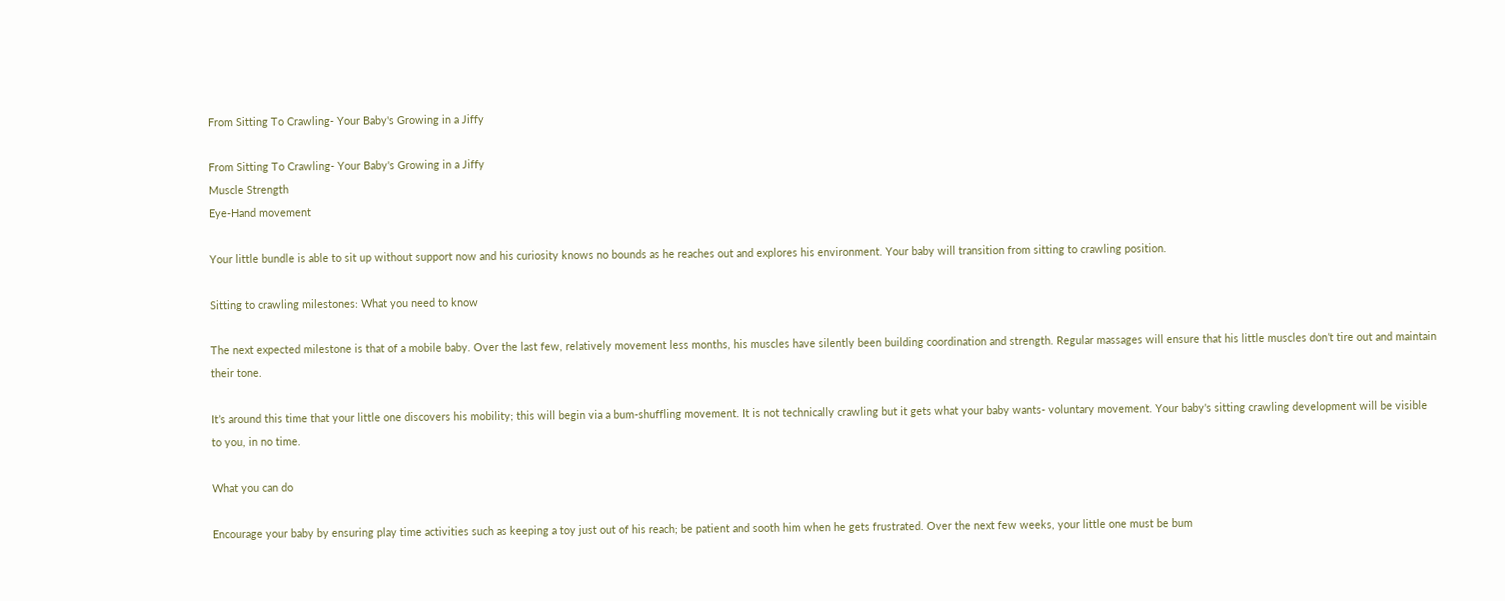From Sitting To Crawling- Your Baby's Growing in a Jiffy

From Sitting To Crawling- Your Baby's Growing in a Jiffy
Muscle Strength
Eye-Hand movement

Your little bundle is able to sit up without support now and his curiosity knows no bounds as he reaches out and explores his environment. Your baby will transition from sitting to crawling position.

Sitting to crawling milestones: What you need to know

The next expected milestone is that of a mobile baby. Over the last few, relatively movement less months, his muscles have silently been building coordination and strength. Regular massages will ensure that his little muscles don’t tire out and maintain their tone.

It’s around this time that your little one discovers his mobility; this will begin via a bum-shuffling movement. It is not technically crawling but it gets what your baby wants- voluntary movement. Your baby's sitting crawling development will be visible to you, in no time.

What you can do

Encourage your baby by ensuring play time activities such as keeping a toy just out of his reach; be patient and sooth him when he gets frustrated. Over the next few weeks, your little one must be bum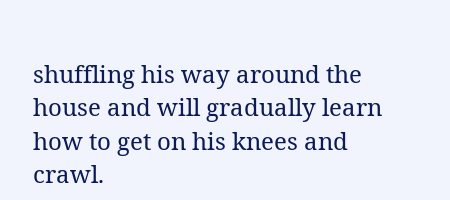shuffling his way around the house and will gradually learn how to get on his knees and crawl.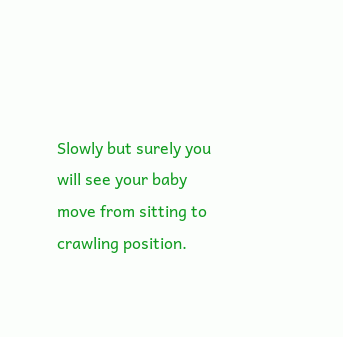Slowly but surely you will see your baby move from sitting to crawling position.